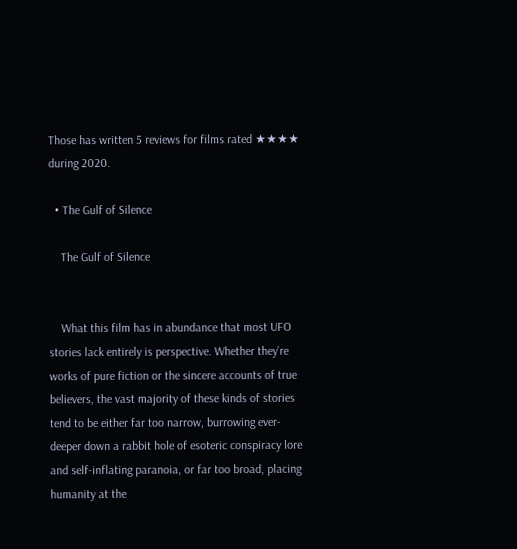Those has written 5 reviews for films rated ★★★★ during 2020.

  • The Gulf of Silence

    The Gulf of Silence


    What this film has in abundance that most UFO stories lack entirely is perspective. Whether they’re works of pure fiction or the sincere accounts of true believers, the vast majority of these kinds of stories tend to be either far too narrow, burrowing ever-deeper down a rabbit hole of esoteric conspiracy lore and self-inflating paranoia, or far too broad, placing humanity at the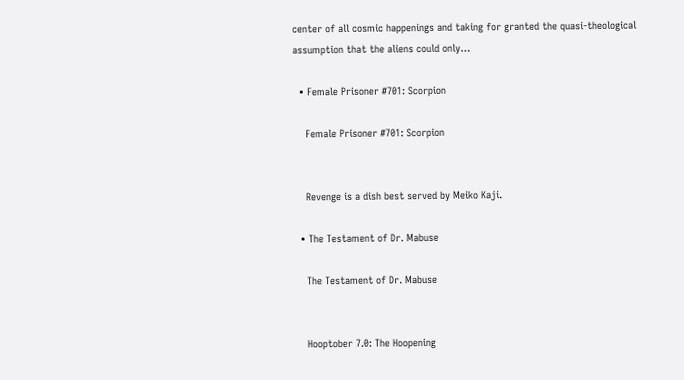center of all cosmic happenings and taking for granted the quasi-theological assumption that the aliens could only…

  • Female Prisoner #701: Scorpion

    Female Prisoner #701: Scorpion


    Revenge is a dish best served by Meiko Kaji.

  • The Testament of Dr. Mabuse

    The Testament of Dr. Mabuse


    Hooptober 7.0: The Hoopening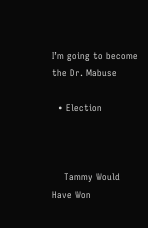I’m going to become the Dr. Mabuse

  • Election



    Tammy Would Have Won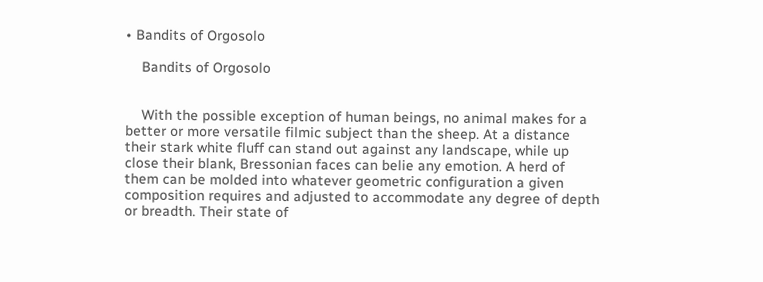• Bandits of Orgosolo

    Bandits of Orgosolo


    With the possible exception of human beings, no animal makes for a better or more versatile filmic subject than the sheep. At a distance their stark white fluff can stand out against any landscape, while up close their blank, Bressonian faces can belie any emotion. A herd of them can be molded into whatever geometric configuration a given composition requires and adjusted to accommodate any degree of depth or breadth. Their state of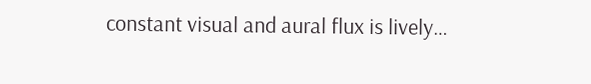constant visual and aural flux is lively…